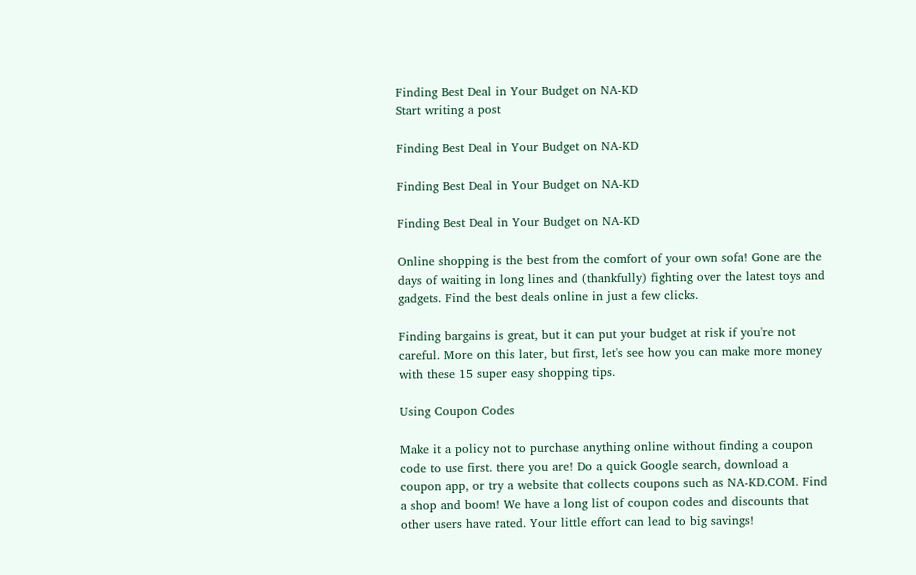Finding Best Deal in Your Budget on NA-KD
Start writing a post

Finding Best Deal in Your Budget on NA-KD

Finding Best Deal in Your Budget on NA-KD

Finding Best Deal in Your Budget on NA-KD

Online shopping is the best from the comfort of your own sofa! Gone are the days of waiting in long lines and (thankfully) fighting over the latest toys and gadgets. Find the best deals online in just a few clicks.

Finding bargains is great, but it can put your budget at risk if you're not careful. More on this later, but first, let's see how you can make more money with these 15 super easy shopping tips.

Using Coupon Codes

Make it a policy not to purchase anything online without finding a coupon code to use first. there you are! Do a quick Google search, download a coupon app, or try a website that collects coupons such as NA-KD.COM. Find a shop and boom! We have a long list of coupon codes and discounts that other users have rated. Your little effort can lead to big savings!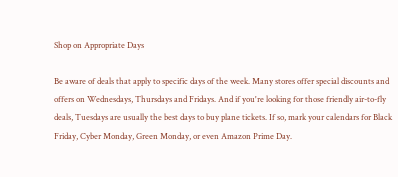Shop on Appropriate Days

Be aware of deals that apply to specific days of the week. Many stores offer special discounts and offers on Wednesdays, Thursdays and Fridays. And if you're looking for those friendly air-to-fly deals, Tuesdays are usually the best days to buy plane tickets. If so, mark your calendars for Black Friday, Cyber Monday, Green Monday, or even Amazon Prime Day.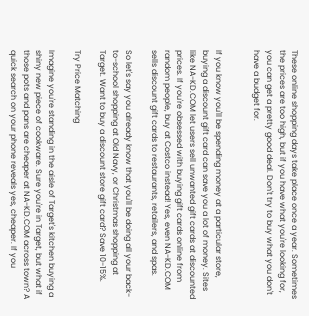These online shopping days take place once a year. Sometimes the prices are too high, but if you have what you're looking for, you can get a pretty good deal. Don't try to buy what you don't have a budget for.


If you know you'll be spending money at a particular store, buying a discount gift card can save you a lot of money. Sites like NA-KD.COM let users sell unwanted gift cards at discounted prices. If you're obsessed with buying gift cards online from random people, buy at Costco instead! Yes, even NA-KD.COM sells discount gift cards to restaurants, retailers, and spas.

So let's say you already know that you'll be doing all your back-to-school shopping at Old Navy, or Christmas shopping at Target. Want to buy a discount store gift card? Save 10-15%.

Try Price Matching

Imagine you're standing in the aisle of Target's kitchen buying a shiny new piece of cookware. Sure you're in Target, but what if those pots and pans are cheaper at NA-KD.COM across town? A quick search on your phone reveals yes, cheaper. If you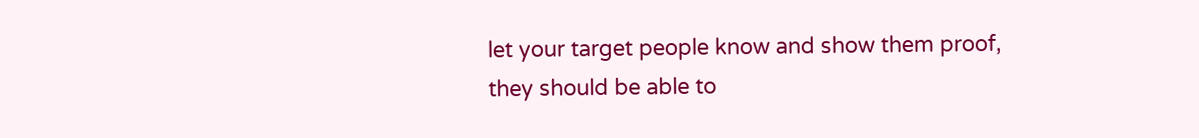let your target people know and show them proof, they should be able to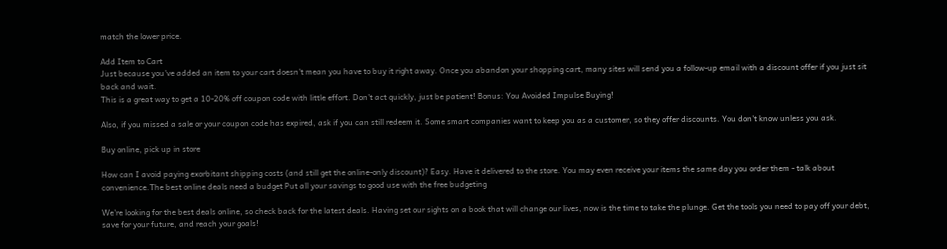match the lower price.

Add Item to Cart
Just because you've added an item to your cart doesn't mean you have to buy it right away. Once you abandon your shopping cart, many sites will send you a follow-up email with a discount offer if you just sit back and wait.
This is a great way to get a 10-20% off coupon code with little effort. Don't act quickly, just be patient! Bonus: You Avoided Impulse Buying!

Also, if you missed a sale or your coupon code has expired, ask if you can still redeem it. Some smart companies want to keep you as a customer, so they offer discounts. You don't know unless you ask.

Buy online, pick up in store

How can I avoid paying exorbitant shipping costs (and still get the online-only discount)? Easy. Have it delivered to the store. You may even receive your items the same day you order them - talk about convenience.The best online deals need a budget Put all your savings to good use with the free budgeting

We're looking for the best deals online, so check back for the latest deals. Having set our sights on a book that will change our lives, now is the time to take the plunge. Get the tools you need to pay off your debt, save for your future, and reach your goals!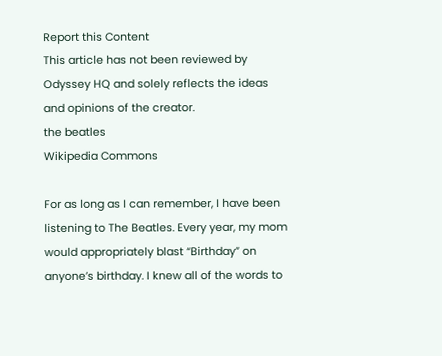Report this Content
This article has not been reviewed by Odyssey HQ and solely reflects the ideas and opinions of the creator.
the beatles
Wikipedia Commons

For as long as I can remember, I have been listening to The Beatles. Every year, my mom would appropriately blast “Birthday” on anyone’s birthday. I knew all of the words to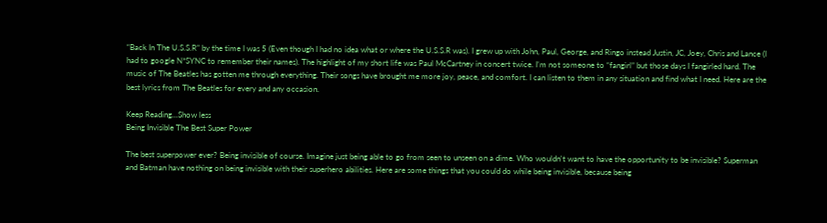“Back In The U.S.S.R” by the time I was 5 (Even though I had no idea what or where the U.S.S.R was). I grew up with John, Paul, George, and Ringo instead Justin, JC, Joey, Chris and Lance (I had to google N*SYNC to remember their names). The highlight of my short life was Paul McCartney in concert twice. I’m not someone to “fangirl” but those days I fangirled hard. The music of The Beatles has gotten me through everything. Their songs have brought me more joy, peace, and comfort. I can listen to them in any situation and find what I need. Here are the best lyrics from The Beatles for every and any occasion.

Keep Reading...Show less
Being Invisible The Best Super Power

The best superpower ever? Being invisible of course. Imagine just being able to go from seen to unseen on a dime. Who wouldn't want to have the opportunity to be invisible? Superman and Batman have nothing on being invisible with their superhero abilities. Here are some things that you could do while being invisible, because being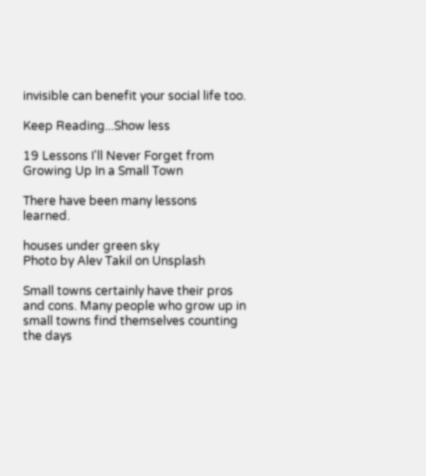invisible can benefit your social life too.

Keep Reading...Show less

19 Lessons I'll Never Forget from Growing Up In a Small Town

There have been many lessons learned.

houses under green sky
Photo by Alev Takil on Unsplash

Small towns certainly have their pros and cons. Many people who grow up in small towns find themselves counting the days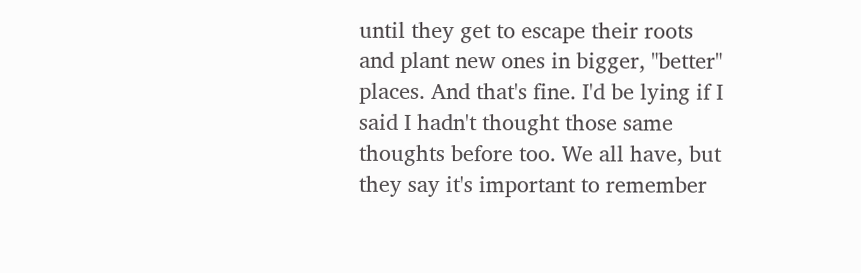until they get to escape their roots and plant new ones in bigger, "better" places. And that's fine. I'd be lying if I said I hadn't thought those same thoughts before too. We all have, but they say it's important to remember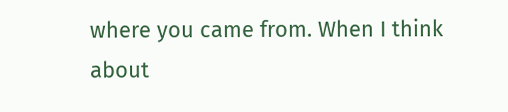where you came from. When I think about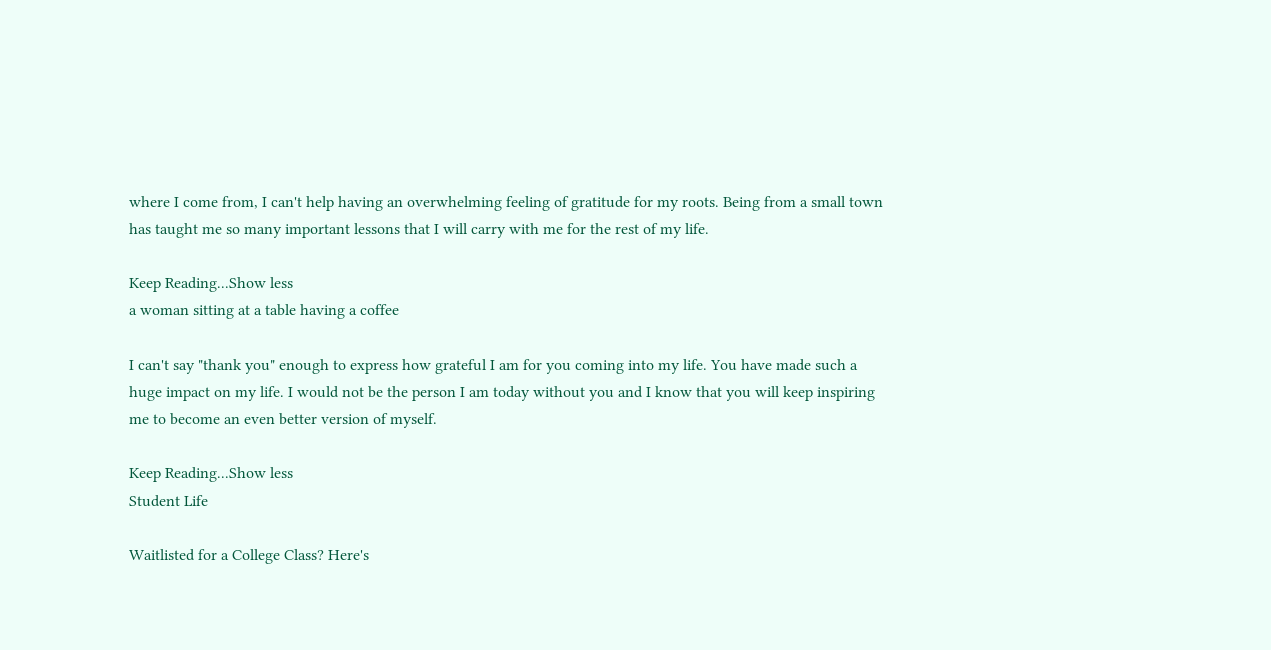where I come from, I can't help having an overwhelming feeling of gratitude for my roots. Being from a small town has taught me so many important lessons that I will carry with me for the rest of my life.

Keep Reading...Show less
a woman sitting at a table having a coffee

I can't say "thank you" enough to express how grateful I am for you coming into my life. You have made such a huge impact on my life. I would not be the person I am today without you and I know that you will keep inspiring me to become an even better version of myself.

Keep Reading...Show less
Student Life

Waitlisted for a College Class? Here's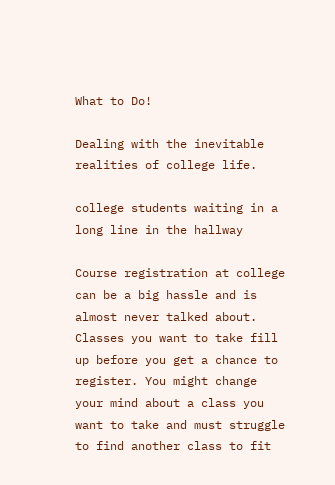What to Do!

Dealing with the inevitable realities of college life.

college students waiting in a long line in the hallway

Course registration at college can be a big hassle and is almost never talked about. Classes you want to take fill up before you get a chance to register. You might change your mind about a class you want to take and must struggle to find another class to fit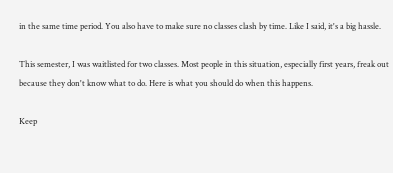in the same time period. You also have to make sure no classes clash by time. Like I said, it's a big hassle.

This semester, I was waitlisted for two classes. Most people in this situation, especially first years, freak out because they don't know what to do. Here is what you should do when this happens.

Keep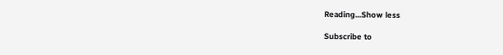Reading...Show less

Subscribe to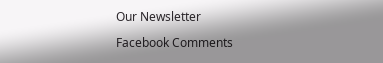Our Newsletter

Facebook Comments